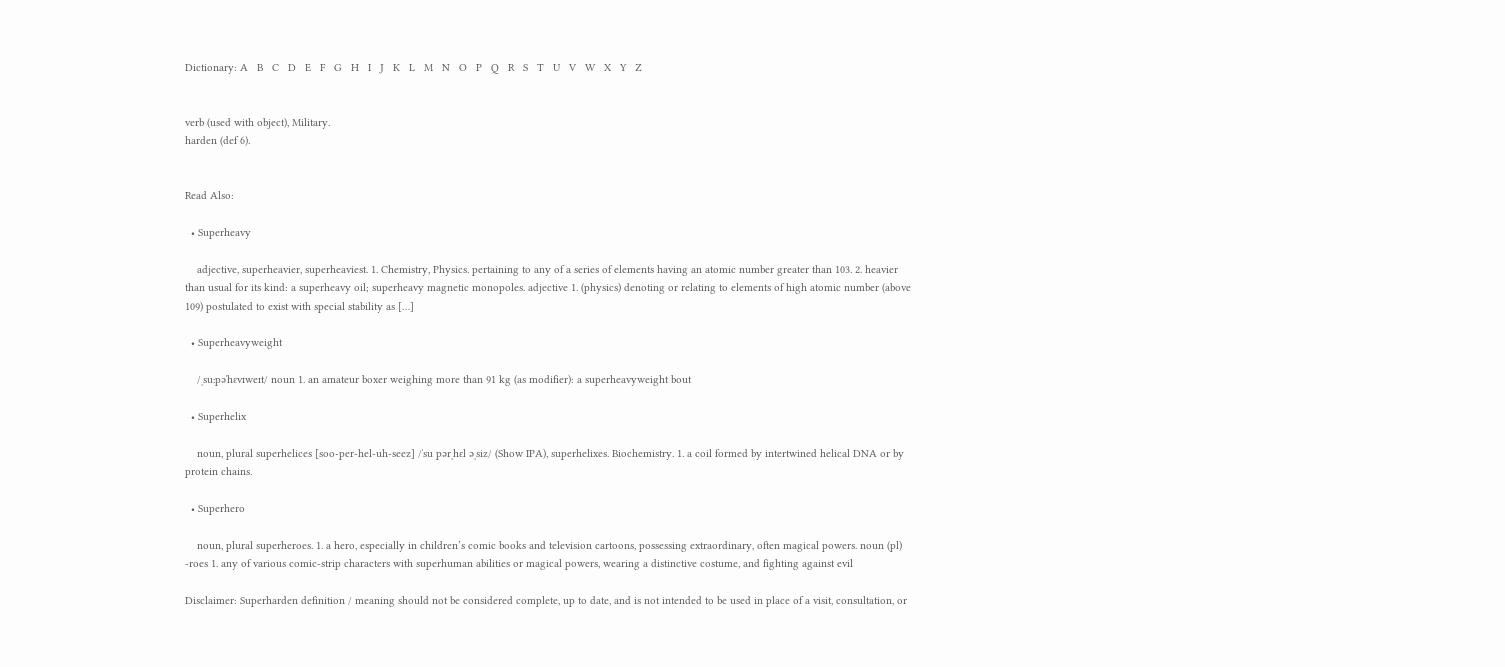Dictionary: A   B   C   D   E   F   G   H   I   J   K   L   M   N   O   P   Q   R   S   T   U   V   W   X   Y   Z


verb (used with object), Military.
harden (def 6).


Read Also:

  • Superheavy

    adjective, superheavier, superheaviest. 1. Chemistry, Physics. pertaining to any of a series of elements having an atomic number greater than 103. 2. heavier than usual for its kind: a superheavy oil; superheavy magnetic monopoles. adjective 1. (physics) denoting or relating to elements of high atomic number (above 109) postulated to exist with special stability as […]

  • Superheavyweight

    /ˌsuːpəˈhɛvɪweɪt/ noun 1. an amateur boxer weighing more than 91 kg (as modifier): a superheavyweight bout

  • Superhelix

    noun, plural superhelices [soo-per-hel-uh-seez] /ˈsu pərˌhɛl əˌsiz/ (Show IPA), superhelixes. Biochemistry. 1. a coil formed by intertwined helical DNA or by protein chains.

  • Superhero

    noun, plural superheroes. 1. a hero, especially in children’s comic books and television cartoons, possessing extraordinary, often magical powers. noun (pl) -roes 1. any of various comic-strip characters with superhuman abilities or magical powers, wearing a distinctive costume, and fighting against evil

Disclaimer: Superharden definition / meaning should not be considered complete, up to date, and is not intended to be used in place of a visit, consultation, or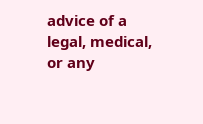advice of a legal, medical, or any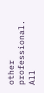other professional. All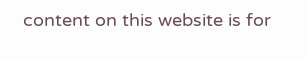content on this website is for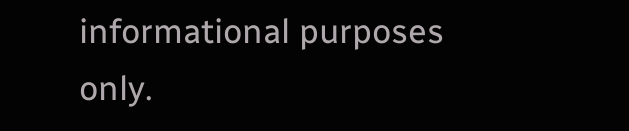informational purposes only.